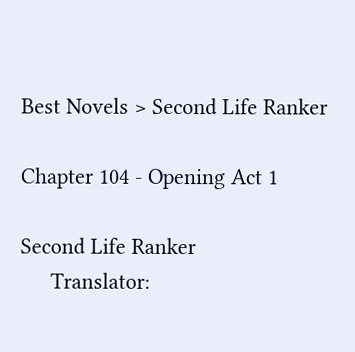Best Novels > Second Life Ranker

Chapter 104 - Opening Act 1

Second Life Ranker
     Translator: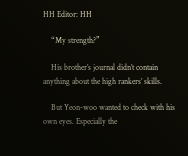HH Editor: HH

    “My strength?”

    His brother’s journal didn’t contain anything about the high rankers’ skills.

    But Yeon-woo wanted to check with his own eyes. Especially the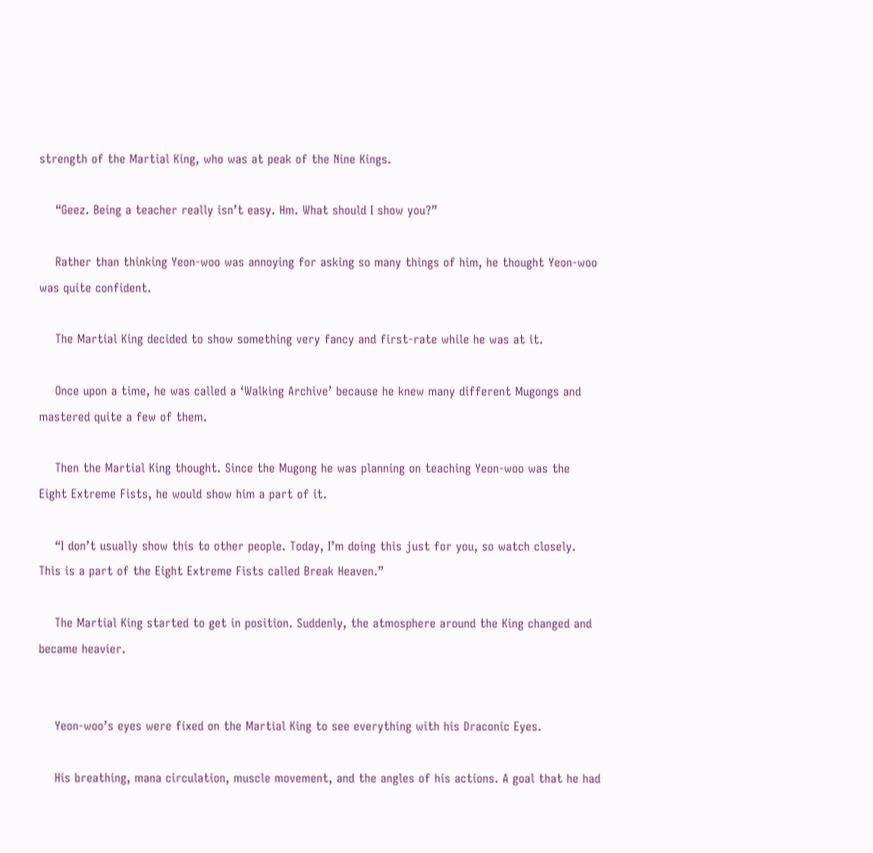strength of the Martial King, who was at peak of the Nine Kings.

    “Geez. Being a teacher really isn’t easy. Hm. What should I show you?”

    Rather than thinking Yeon-woo was annoying for asking so many things of him, he thought Yeon-woo was quite confident.

    The Martial King decided to show something very fancy and first-rate while he was at it.

    Once upon a time, he was called a ‘Walking Archive’ because he knew many different Mugongs and mastered quite a few of them.

    Then the Martial King thought. Since the Mugong he was planning on teaching Yeon-woo was the Eight Extreme Fists, he would show him a part of it.

    “I don’t usually show this to other people. Today, I’m doing this just for you, so watch closely. This is a part of the Eight Extreme Fists called Break Heaven.”

    The Martial King started to get in position. Suddenly, the atmosphere around the King changed and became heavier.


    Yeon-woo’s eyes were fixed on the Martial King to see everything with his Draconic Eyes.

    His breathing, mana circulation, muscle movement, and the angles of his actions. A goal that he had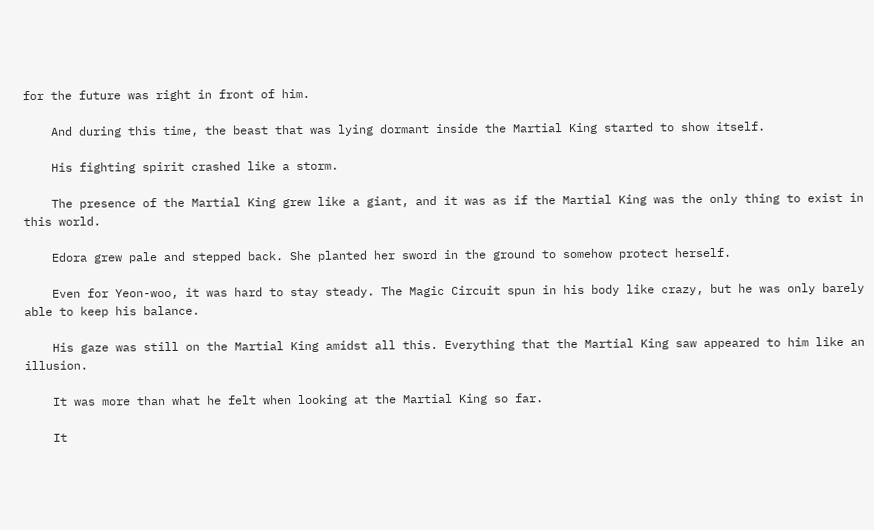for the future was right in front of him.

    And during this time, the beast that was lying dormant inside the Martial King started to show itself.

    His fighting spirit crashed like a storm.

    The presence of the Martial King grew like a giant, and it was as if the Martial King was the only thing to exist in this world.

    Edora grew pale and stepped back. She planted her sword in the ground to somehow protect herself.

    Even for Yeon-woo, it was hard to stay steady. The Magic Circuit spun in his body like crazy, but he was only barely able to keep his balance.

    His gaze was still on the Martial King amidst all this. Everything that the Martial King saw appeared to him like an illusion.

    It was more than what he felt when looking at the Martial King so far.

    It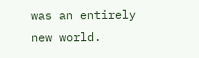was an entirely new world.